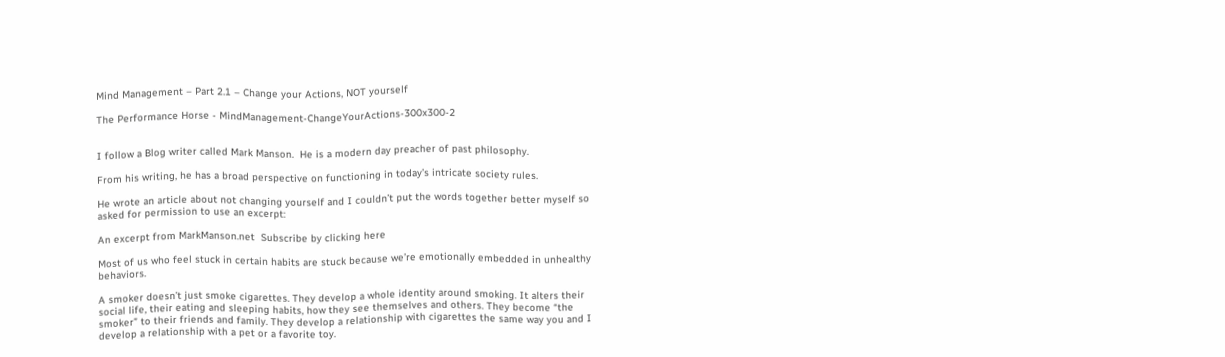Mind Management – Part 2.1 – Change your Actions, NOT yourself

The Performance Horse - MindManagement-ChangeYourActions-300x300-2


I follow a Blog writer called Mark Manson.  He is a modern day preacher of past philosophy.

From his writing, he has a broad perspective on functioning in today’s intricate society rules.

He wrote an article about not changing yourself and I couldn’t put the words together better myself so asked for permission to use an excerpt:

An excerpt from MarkManson.net  Subscribe by clicking here

Most of us who feel stuck in certain habits are stuck because we’re emotionally embedded in unhealthy behaviors.

A smoker doesn’t just smoke cigarettes. They develop a whole identity around smoking. It alters their social life, their eating and sleeping habits, how they see themselves and others. They become “the smoker” to their friends and family. They develop a relationship with cigarettes the same way you and I develop a relationship with a pet or a favorite toy.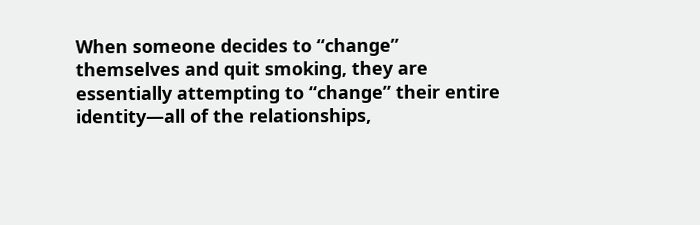When someone decides to “change” themselves and quit smoking, they are essentially attempting to “change” their entire identity—all of the relationships,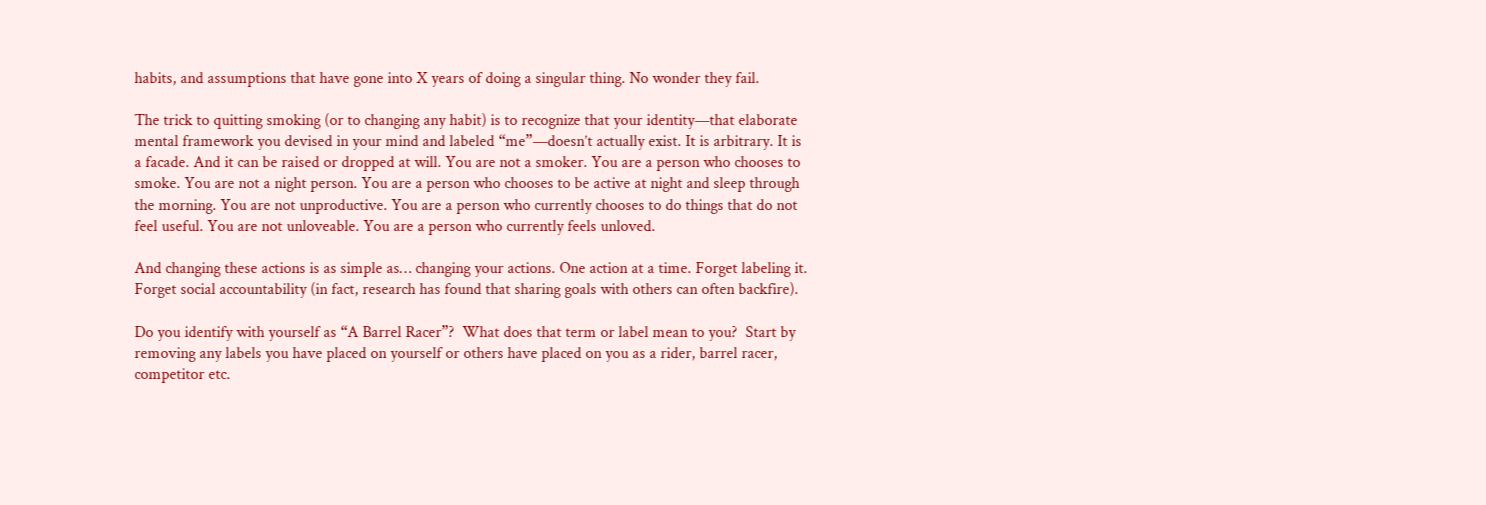habits, and assumptions that have gone into X years of doing a singular thing. No wonder they fail.

The trick to quitting smoking (or to changing any habit) is to recognize that your identity—that elaborate mental framework you devised in your mind and labeled “me”—doesn’t actually exist. It is arbitrary. It is a facade. And it can be raised or dropped at will. You are not a smoker. You are a person who chooses to smoke. You are not a night person. You are a person who chooses to be active at night and sleep through the morning. You are not unproductive. You are a person who currently chooses to do things that do not feel useful. You are not unloveable. You are a person who currently feels unloved.

And changing these actions is as simple as… changing your actions. One action at a time. Forget labeling it. Forget social accountability (in fact, research has found that sharing goals with others can often backfire).

Do you identify with yourself as “A Barrel Racer”?  What does that term or label mean to you?  Start by removing any labels you have placed on yourself or others have placed on you as a rider, barrel racer, competitor etc.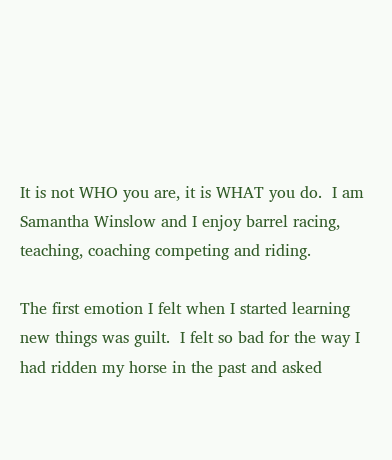It is not WHO you are, it is WHAT you do.  I am Samantha Winslow and I enjoy barrel racing, teaching, coaching competing and riding.

The first emotion I felt when I started learning new things was guilt.  I felt so bad for the way I had ridden my horse in the past and asked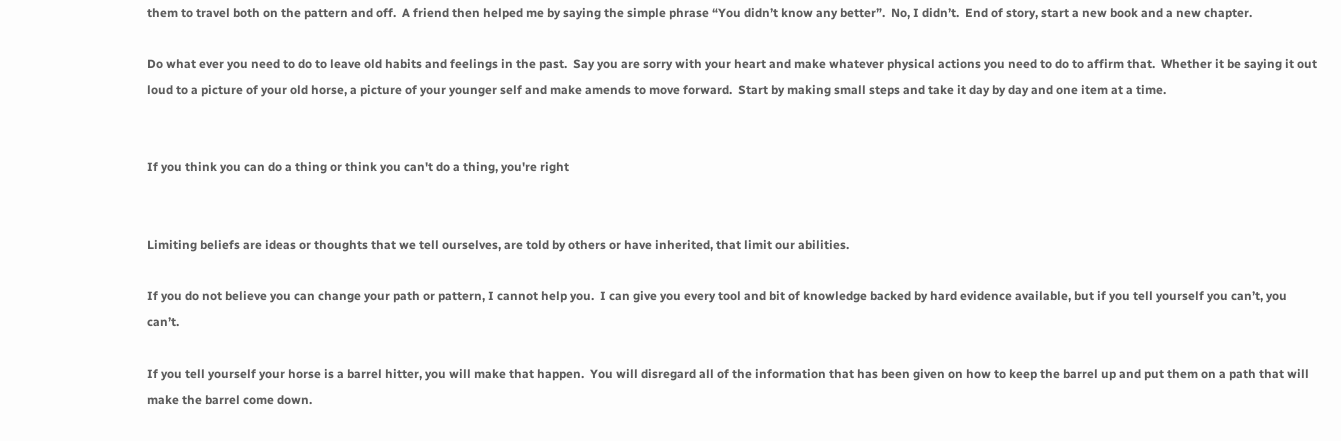them to travel both on the pattern and off.  A friend then helped me by saying the simple phrase “You didn’t know any better”.  No, I didn’t.  End of story, start a new book and a new chapter.

Do what ever you need to do to leave old habits and feelings in the past.  Say you are sorry with your heart and make whatever physical actions you need to do to affirm that.  Whether it be saying it out loud to a picture of your old horse, a picture of your younger self and make amends to move forward.  Start by making small steps and take it day by day and one item at a time.


If you think you can do a thing or think you can't do a thing, you're right


Limiting beliefs are ideas or thoughts that we tell ourselves, are told by others or have inherited, that limit our abilities.

If you do not believe you can change your path or pattern, I cannot help you.  I can give you every tool and bit of knowledge backed by hard evidence available, but if you tell yourself you can’t, you can’t.

If you tell yourself your horse is a barrel hitter, you will make that happen.  You will disregard all of the information that has been given on how to keep the barrel up and put them on a path that will make the barrel come down.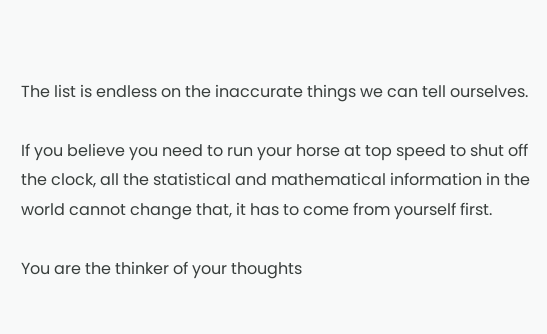The list is endless on the inaccurate things we can tell ourselves.

If you believe you need to run your horse at top speed to shut off the clock, all the statistical and mathematical information in the world cannot change that, it has to come from yourself first.

You are the thinker of your thoughts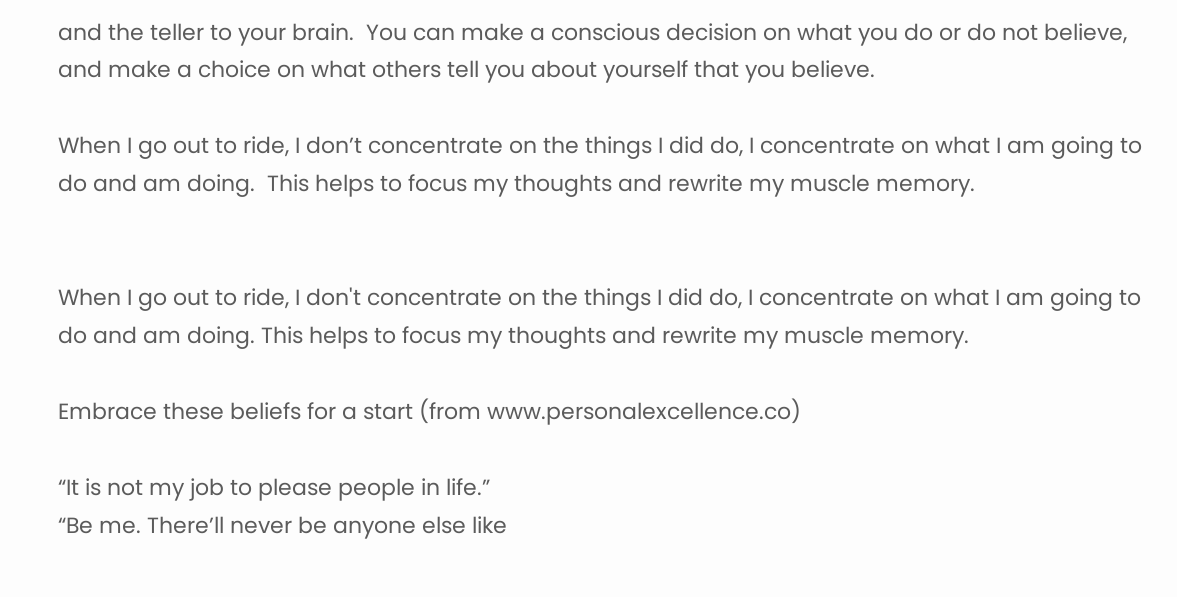and the teller to your brain.  You can make a conscious decision on what you do or do not believe, and make a choice on what others tell you about yourself that you believe.

When I go out to ride, I don’t concentrate on the things I did do, I concentrate on what I am going to do and am doing.  This helps to focus my thoughts and rewrite my muscle memory.


When I go out to ride, I don't concentrate on the things I did do, I concentrate on what I am going to do and am doing. This helps to focus my thoughts and rewrite my muscle memory.

Embrace these beliefs for a start (from www.personalexcellence.co)

“It is not my job to please people in life.”
“Be me. There’ll never be anyone else like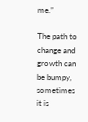me.”

The path to change and growth can be bumpy, sometimes it is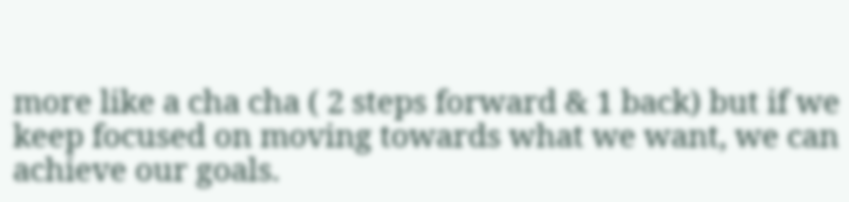more like a cha cha ( 2 steps forward & 1 back) but if we keep focused on moving towards what we want, we can achieve our goals.